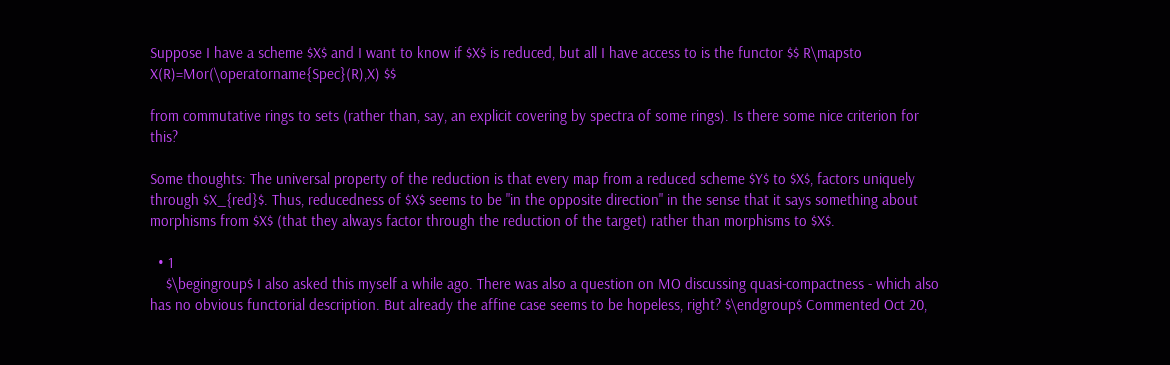Suppose I have a scheme $X$ and I want to know if $X$ is reduced, but all I have access to is the functor $$ R\mapsto X(R)=Mor(\operatorname{Spec}(R),X) $$

from commutative rings to sets (rather than, say, an explicit covering by spectra of some rings). Is there some nice criterion for this?

Some thoughts: The universal property of the reduction is that every map from a reduced scheme $Y$ to $X$, factors uniquely through $X_{red}$. Thus, reducedness of $X$ seems to be "in the opposite direction" in the sense that it says something about morphisms from $X$ (that they always factor through the reduction of the target) rather than morphisms to $X$.

  • 1
    $\begingroup$ I also asked this myself a while ago. There was also a question on MO discussing quasi-compactness - which also has no obvious functorial description. But already the affine case seems to be hopeless, right? $\endgroup$ Commented Oct 20,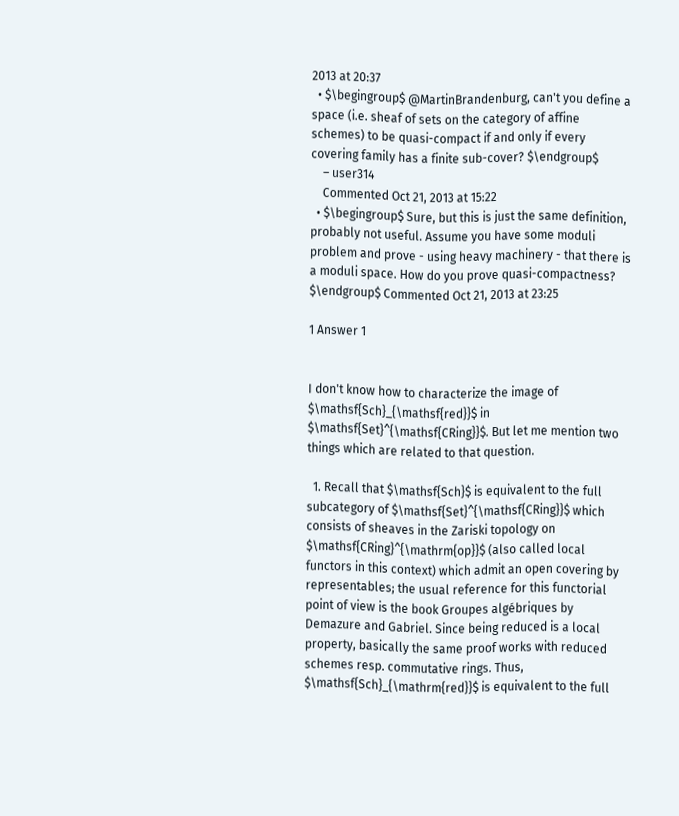2013 at 20:37
  • $\begingroup$ @MartinBrandenburg, can't you define a space (i.e. sheaf of sets on the category of affine schemes) to be quasi-compact if and only if every covering family has a finite sub-cover? $\endgroup$
    – user314
    Commented Oct 21, 2013 at 15:22
  • $\begingroup$ Sure, but this is just the same definition, probably not useful. Assume you have some moduli problem and prove - using heavy machinery - that there is a moduli space. How do you prove quasi-compactness? $\endgroup$ Commented Oct 21, 2013 at 23:25

1 Answer 1


I don't know how to characterize the image of $\mathsf{Sch}_{\mathsf{red}}$ in $\mathsf{Set}^{\mathsf{CRing}}$. But let me mention two things which are related to that question.

  1. Recall that $\mathsf{Sch}$ is equivalent to the full subcategory of $\mathsf{Set}^{\mathsf{CRing}}$ which consists of sheaves in the Zariski topology on $\mathsf{CRing}^{\mathrm{op}}$ (also called local functors in this context) which admit an open covering by representables; the usual reference for this functorial point of view is the book Groupes algébriques by Demazure and Gabriel. Since being reduced is a local property, basically the same proof works with reduced schemes resp. commutative rings. Thus, $\mathsf{Sch}_{\mathrm{red}}$ is equivalent to the full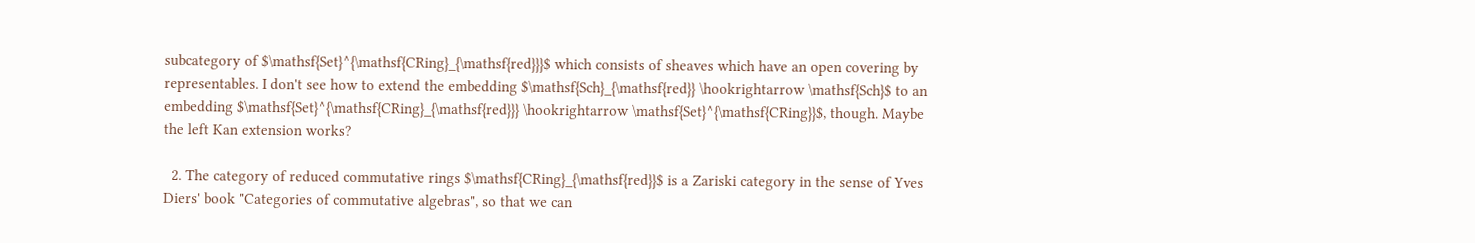subcategory of $\mathsf{Set}^{\mathsf{CRing}_{\mathsf{red}}}$ which consists of sheaves which have an open covering by representables. I don't see how to extend the embedding $\mathsf{Sch}_{\mathsf{red}} \hookrightarrow \mathsf{Sch}$ to an embedding $\mathsf{Set}^{\mathsf{CRing}_{\mathsf{red}}} \hookrightarrow \mathsf{Set}^{\mathsf{CRing}}$, though. Maybe the left Kan extension works?

  2. The category of reduced commutative rings $\mathsf{CRing}_{\mathsf{red}}$ is a Zariski category in the sense of Yves Diers' book "Categories of commutative algebras", so that we can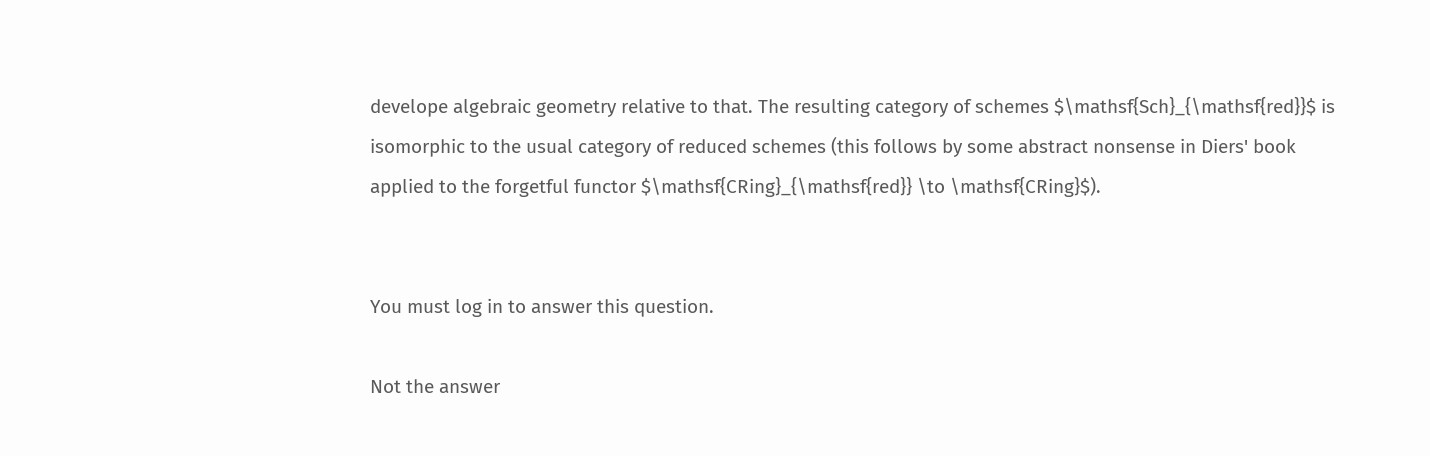develope algebraic geometry relative to that. The resulting category of schemes $\mathsf{Sch}_{\mathsf{red}}$ is isomorphic to the usual category of reduced schemes (this follows by some abstract nonsense in Diers' book applied to the forgetful functor $\mathsf{CRing}_{\mathsf{red}} \to \mathsf{CRing}$).


You must log in to answer this question.

Not the answer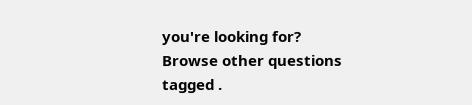you're looking for? Browse other questions tagged .